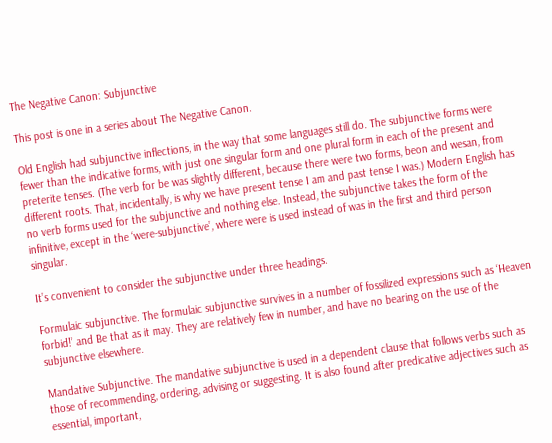The Negative Canon: Subjunctive

This post is one in a series about The Negative Canon.

Old English had subjunctive inflections, in the way that some languages still do. The subjunctive forms were fewer than the indicative forms, with just one singular form and one plural form in each of the present and preterite tenses. (The verb for be was slightly different, because there were two forms, beon and wesan, from different roots. That, incidentally, is why we have present tense I am and past tense I was.) Modern English has no verb forms used for the subjunctive and nothing else. Instead, the subjunctive takes the form of the infinitive, except in the ‘were-subjunctive’, where were is used instead of was in the first and third person singular.

It’s convenient to consider the subjunctive under three headings.

Formulaic subjunctive. The formulaic subjunctive survives in a number of fossilized expressions such as ‘Heaven forbid!’ and Be that as it may. They are relatively few in number, and have no bearing on the use of the subjunctive elsewhere.

Mandative Subjunctive. The mandative subjunctive is used in a dependent clause that follows verbs such as those of recommending, ordering, advising or suggesting. It is also found after predicative adjectives such as essential, important,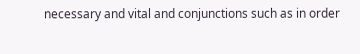necessary and vital and conjunctions such as in order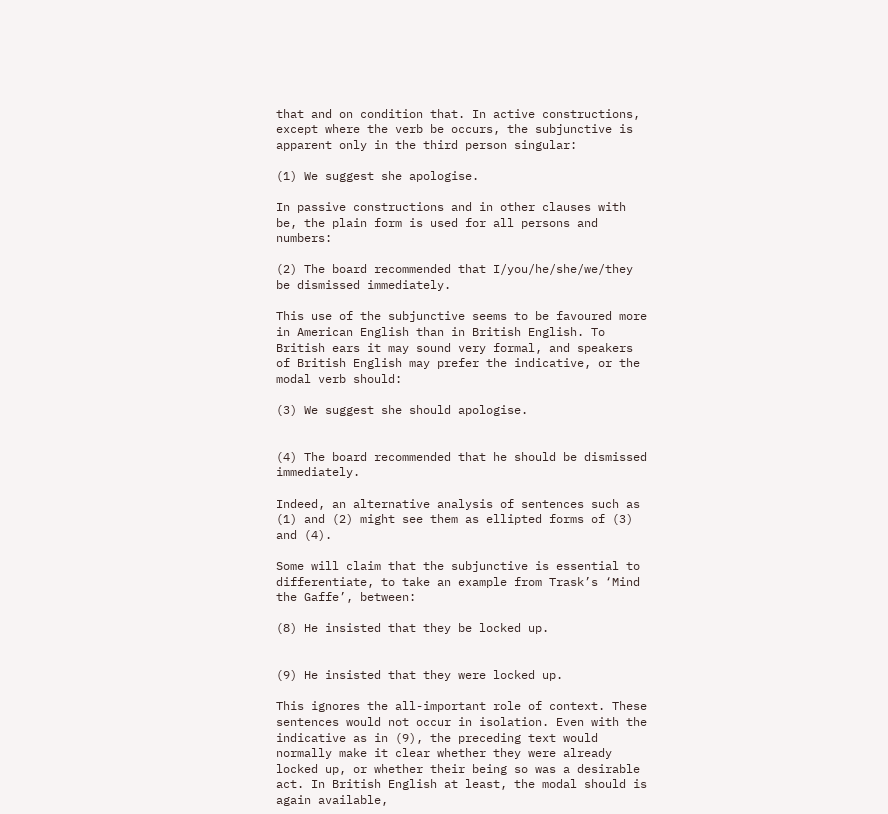that and on condition that. In active constructions, except where the verb be occurs, the subjunctive is apparent only in the third person singular:

(1) We suggest she apologise.

In passive constructions and in other clauses with be, the plain form is used for all persons and numbers:

(2) The board recommended that I/you/he/she/we/they be dismissed immediately.

This use of the subjunctive seems to be favoured more in American English than in British English. To British ears it may sound very formal, and speakers of British English may prefer the indicative, or the modal verb should:

(3) We suggest she should apologise.


(4) The board recommended that he should be dismissed immediately.

Indeed, an alternative analysis of sentences such as (1) and (2) might see them as ellipted forms of (3) and (4).

Some will claim that the subjunctive is essential to differentiate, to take an example from Trask’s ‘Mind the Gaffe’, between:

(8) He insisted that they be locked up.


(9) He insisted that they were locked up.

This ignores the all-important role of context. These sentences would not occur in isolation. Even with the indicative as in (9), the preceding text would normally make it clear whether they were already locked up, or whether their being so was a desirable act. In British English at least, the modal should is again available,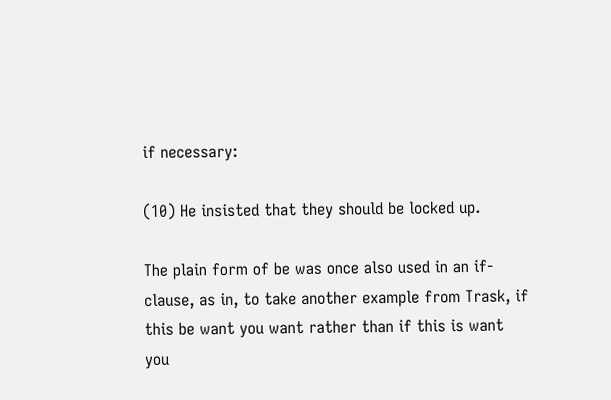if necessary:

(10) He insisted that they should be locked up.

The plain form of be was once also used in an if-clause, as in, to take another example from Trask, if this be want you want rather than if this is want you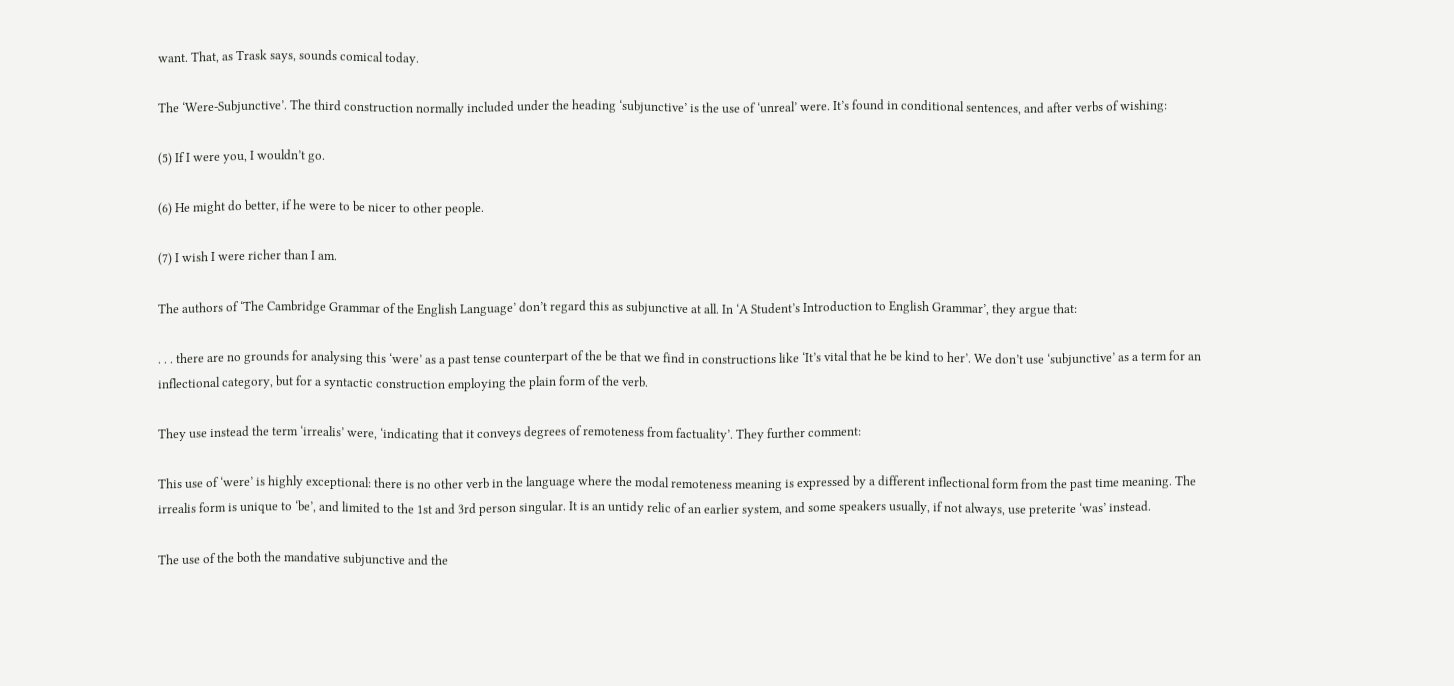want. That, as Trask says, sounds comical today.

The ‘Were-Subjunctive’. The third construction normally included under the heading ‘subjunctive’ is the use of ‘unreal’ were. It’s found in conditional sentences, and after verbs of wishing:

(5) If I were you, I wouldn’t go.

(6) He might do better, if he were to be nicer to other people.

(7) I wish I were richer than I am.

The authors of ‘The Cambridge Grammar of the English Language’ don’t regard this as subjunctive at all. In ‘A Student’s Introduction to English Grammar’, they argue that:

. . . there are no grounds for analysing this ‘were’ as a past tense counterpart of the be that we find in constructions like ‘It’s vital that he be kind to her’. We don’t use ‘subjunctive’ as a term for an inflectional category, but for a syntactic construction employing the plain form of the verb.

They use instead the term ‘irrealis’ were, ‘indicating that it conveys degrees of remoteness from factuality’. They further comment:

This use of ‘were’ is highly exceptional: there is no other verb in the language where the modal remoteness meaning is expressed by a different inflectional form from the past time meaning. The irrealis form is unique to ‘be’, and limited to the 1st and 3rd person singular. It is an untidy relic of an earlier system, and some speakers usually, if not always, use preterite ‘was’ instead.

The use of the both the mandative subjunctive and the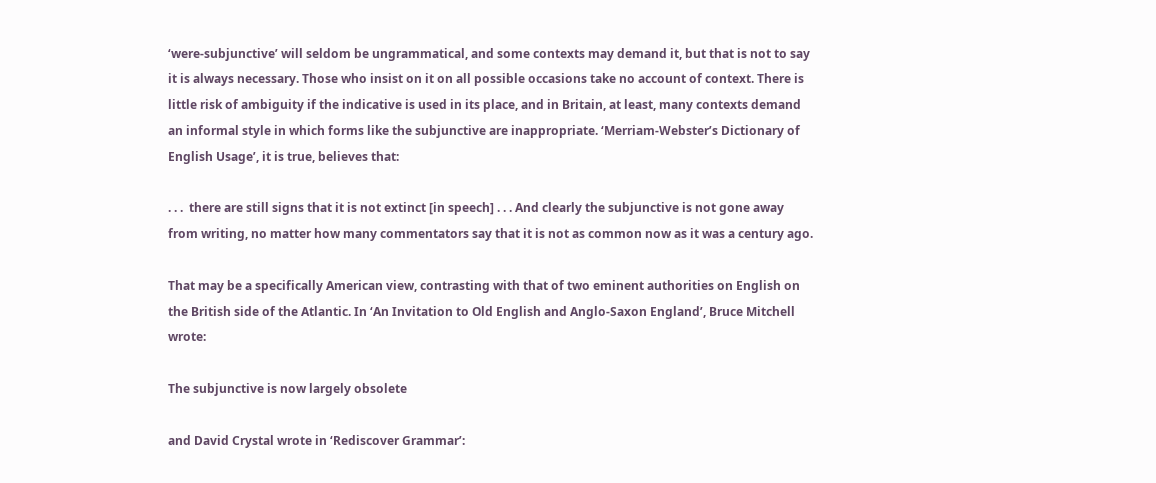‘were-subjunctive’ will seldom be ungrammatical, and some contexts may demand it, but that is not to say it is always necessary. Those who insist on it on all possible occasions take no account of context. There is little risk of ambiguity if the indicative is used in its place, and in Britain, at least, many contexts demand an informal style in which forms like the subjunctive are inappropriate. ‘Merriam-Webster’s Dictionary of English Usage’, it is true, believes that:

. . .  there are still signs that it is not extinct [in speech] . . . And clearly the subjunctive is not gone away from writing, no matter how many commentators say that it is not as common now as it was a century ago.

That may be a specifically American view, contrasting with that of two eminent authorities on English on the British side of the Atlantic. In ‘An Invitation to Old English and Anglo-Saxon England’, Bruce Mitchell wrote:

The subjunctive is now largely obsolete

and David Crystal wrote in ‘Rediscover Grammar’: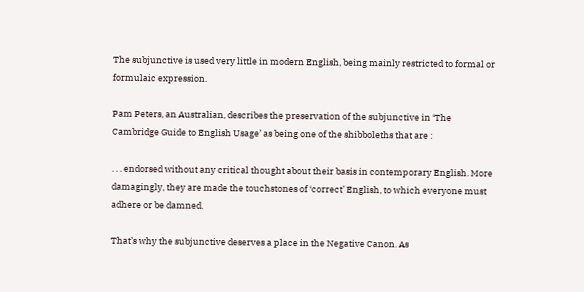The subjunctive is used very little in modern English, being mainly restricted to formal or formulaic expression.

Pam Peters, an Australian, describes the preservation of the subjunctive in ‘The Cambridge Guide to English Usage’ as being one of the shibboleths that are :

. . . endorsed without any critical thought about their basis in contemporary English. More damagingly, they are made the touchstones of ‘correct’ English, to which everyone must adhere or be damned.

That’s why the subjunctive deserves a place in the Negative Canon. As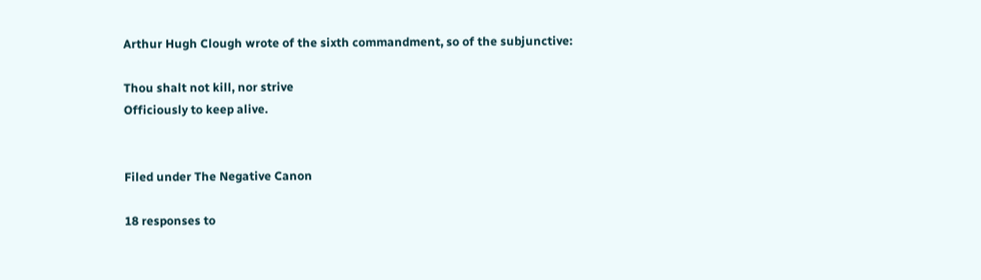Arthur Hugh Clough wrote of the sixth commandment, so of the subjunctive:

Thou shalt not kill, nor strive
Officiously to keep alive.


Filed under The Negative Canon

18 responses to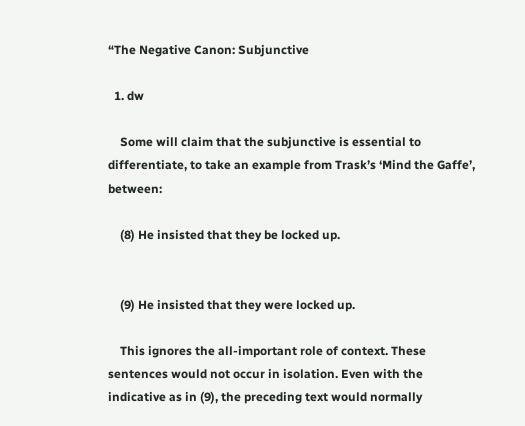“The Negative Canon: Subjunctive

  1. dw

    Some will claim that the subjunctive is essential to differentiate, to take an example from Trask’s ‘Mind the Gaffe’, between:

    (8) He insisted that they be locked up.


    (9) He insisted that they were locked up.

    This ignores the all-important role of context. These sentences would not occur in isolation. Even with the indicative as in (9), the preceding text would normally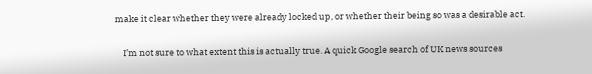make it clear whether they were already locked up, or whether their being so was a desirable act.

    I’m not sure to what extent this is actually true. A quick Google search of UK news sources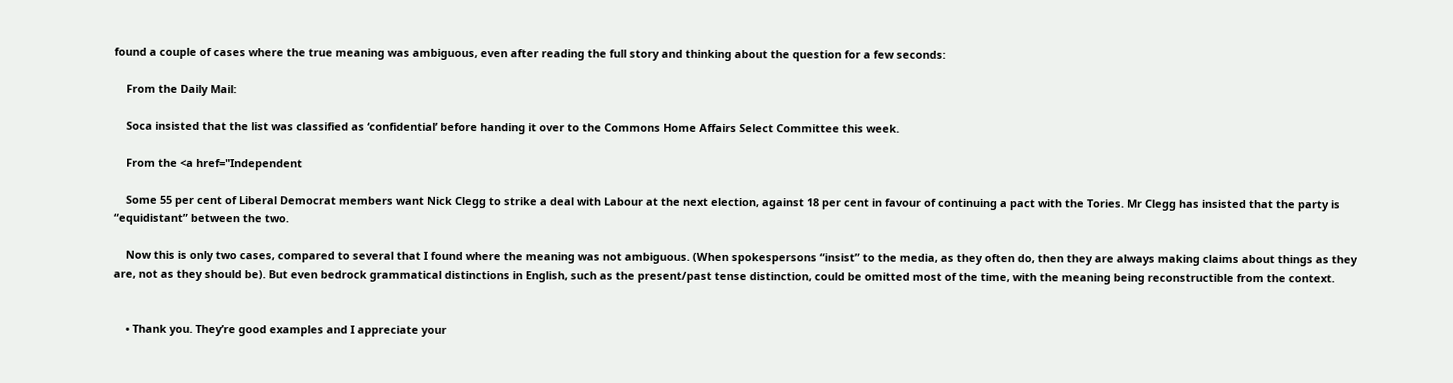found a couple of cases where the true meaning was ambiguous, even after reading the full story and thinking about the question for a few seconds:

    From the Daily Mail:

    Soca insisted that the list was classified as ‘confidential’ before handing it over to the Commons Home Affairs Select Committee this week.

    From the <a href="Independent

    Some 55 per cent of Liberal Democrat members want Nick Clegg to strike a deal with Labour at the next election, against 18 per cent in favour of continuing a pact with the Tories. Mr Clegg has insisted that the party is “equidistant” between the two.

    Now this is only two cases, compared to several that I found where the meaning was not ambiguous. (When spokespersons “insist” to the media, as they often do, then they are always making claims about things as they are, not as they should be). But even bedrock grammatical distinctions in English, such as the present/past tense distinction, could be omitted most of the time, with the meaning being reconstructible from the context.


    • Thank you. They’re good examples and I appreciate your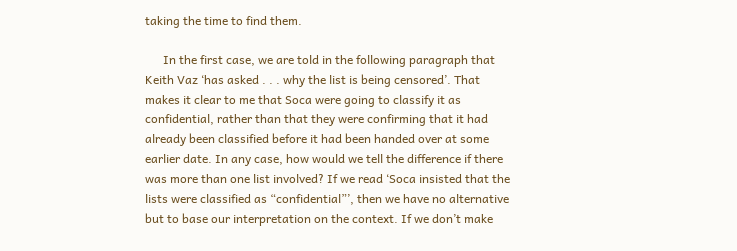taking the time to find them.

      In the first case, we are told in the following paragraph that Keith Vaz ‘has asked . . . why the list is being censored’. That makes it clear to me that Soca were going to classify it as confidential, rather than that they were confirming that it had already been classified before it had been handed over at some earlier date. In any case, how would we tell the difference if there was more than one list involved? If we read ‘Soca insisted that the lists were classified as “confidential”’, then we have no alternative but to base our interpretation on the context. If we don’t make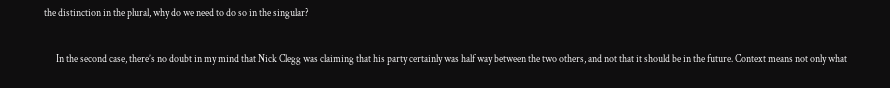the distinction in the plural, why do we need to do so in the singular?

      In the second case, there’s no doubt in my mind that Nick Clegg was claiming that his party certainly was half way between the two others, and not that it should be in the future. Context means not only what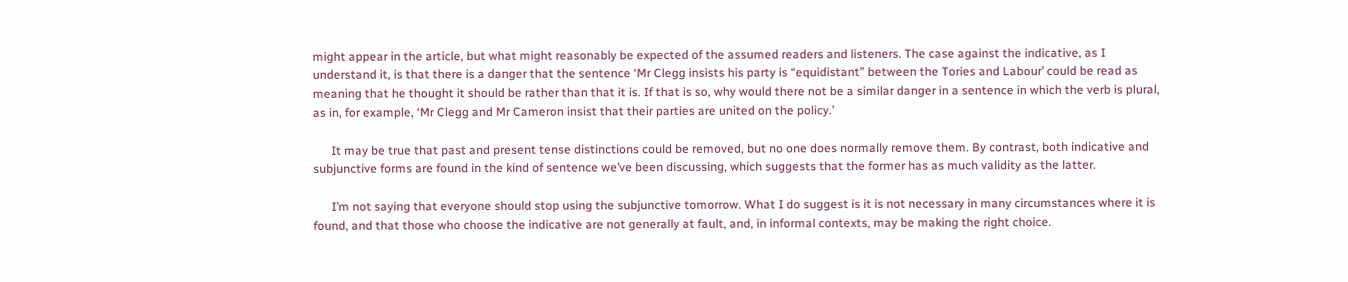might appear in the article, but what might reasonably be expected of the assumed readers and listeners. The case against the indicative, as I understand it, is that there is a danger that the sentence ‘Mr Clegg insists his party is “equidistant” between the Tories and Labour’ could be read as meaning that he thought it should be rather than that it is. If that is so, why would there not be a similar danger in a sentence in which the verb is plural, as in, for example, ‘Mr Clegg and Mr Cameron insist that their parties are united on the policy.’

      It may be true that past and present tense distinctions could be removed, but no one does normally remove them. By contrast, both indicative and subjunctive forms are found in the kind of sentence we’ve been discussing, which suggests that the former has as much validity as the latter.

      I’m not saying that everyone should stop using the subjunctive tomorrow. What I do suggest is it is not necessary in many circumstances where it is found, and that those who choose the indicative are not generally at fault, and, in informal contexts, may be making the right choice.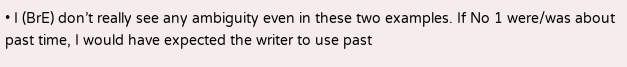• I (BrE) don’t really see any ambiguity even in these two examples. If No 1 were/was about past time, I would have expected the writer to use past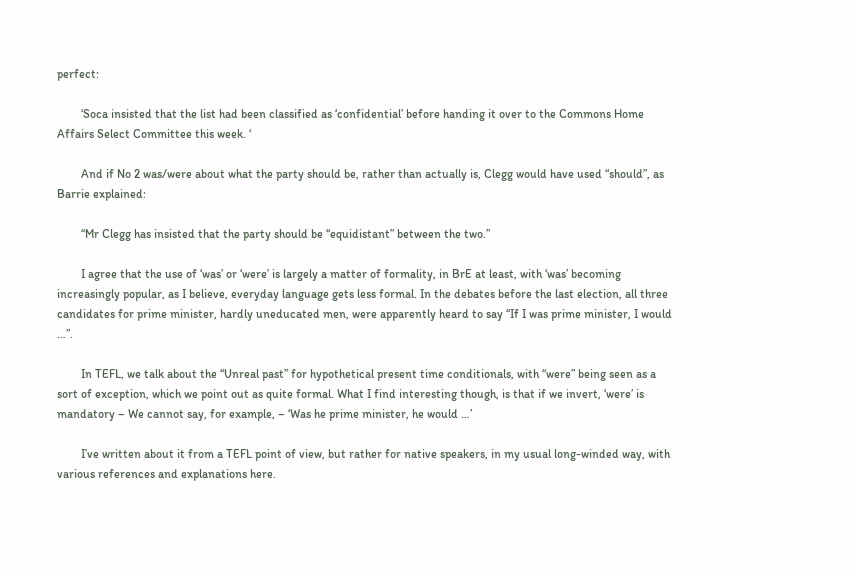perfect:

        ‘Soca insisted that the list had been classified as ‘confidential’ before handing it over to the Commons Home Affairs Select Committee this week. ‘

        And if No 2 was/were about what the party should be, rather than actually is, Clegg would have used “should”, as Barrie explained:

        “Mr Clegg has insisted that the party should be “equidistant” between the two.”

        I agree that the use of ‘was’ or ‘were’ is largely a matter of formality, in BrE at least, with ‘was’ becoming increasingly popular, as I believe, everyday language gets less formal. In the debates before the last election, all three candidates for prime minister, hardly uneducated men, were apparently heard to say “If I was prime minister, I would …”.

        In TEFL, we talk about the “Unreal past” for hypothetical present time conditionals, with “were” being seen as a sort of exception, which we point out as quite formal. What I find interesting though, is that if we invert, ‘were’ is mandatory – We cannot say, for example, – ‘Was he prime minister, he would …’

        I’ve written about it from a TEFL point of view, but rather for native speakers, in my usual long-winded way, with various references and explanations here.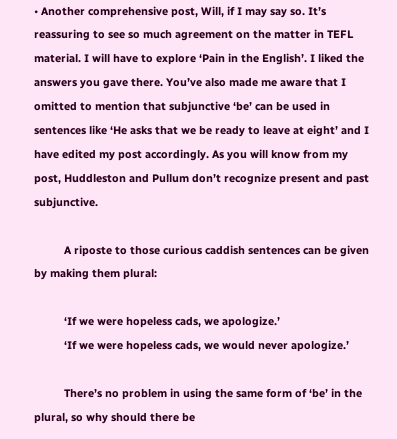• Another comprehensive post, Will, if I may say so. It’s reassuring to see so much agreement on the matter in TEFL material. I will have to explore ‘Pain in the English’. I liked the answers you gave there. You’ve also made me aware that I omitted to mention that subjunctive ‘be’ can be used in sentences like ‘He asks that we be ready to leave at eight’ and I have edited my post accordingly. As you will know from my post, Huddleston and Pullum don’t recognize present and past subjunctive.

          A riposte to those curious caddish sentences can be given by making them plural:

          ‘If we were hopeless cads, we apologize.’
          ‘If we were hopeless cads, we would never apologize.’

          There’s no problem in using the same form of ‘be’ in the plural, so why should there be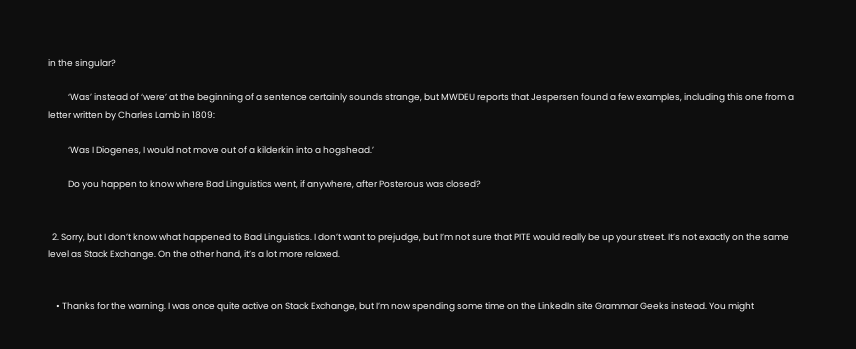in the singular?

          ‘Was’ instead of ‘were’ at the beginning of a sentence certainly sounds strange, but MWDEU reports that Jespersen found a few examples, including this one from a letter written by Charles Lamb in 1809:

          ‘Was I Diogenes, I would not move out of a kilderkin into a hogshead.’

          Do you happen to know where Bad Linguistics went, if anywhere, after Posterous was closed?


  2. Sorry, but I don’t know what happened to Bad Linguistics. I don’t want to prejudge, but I’m not sure that PITE would really be up your street. It’s not exactly on the same level as Stack Exchange. On the other hand, it’s a lot more relaxed.


    • Thanks for the warning. I was once quite active on Stack Exchange, but I’m now spending some time on the LinkedIn site Grammar Geeks instead. You might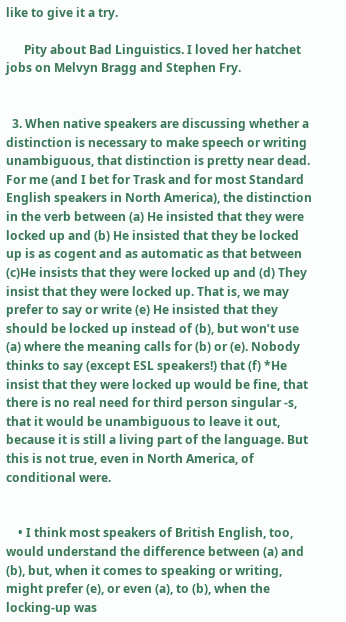like to give it a try.

      Pity about Bad Linguistics. I loved her hatchet jobs on Melvyn Bragg and Stephen Fry.


  3. When native speakers are discussing whether a distinction is necessary to make speech or writing unambiguous, that distinction is pretty near dead. For me (and I bet for Trask and for most Standard English speakers in North America), the distinction in the verb between (a) He insisted that they were locked up and (b) He insisted that they be locked up is as cogent and as automatic as that between (c)He insists that they were locked up and (d) They insist that they were locked up. That is, we may prefer to say or write (e) He insisted that they should be locked up instead of (b), but won’t use (a) where the meaning calls for (b) or (e). Nobody thinks to say (except ESL speakers!) that (f) *He insist that they were locked up would be fine, that there is no real need for third person singular -s, that it would be unambiguous to leave it out, because it is still a living part of the language. But this is not true, even in North America, of conditional were.


    • I think most speakers of British English, too, would understand the difference between (a) and (b), but, when it comes to speaking or writing, might prefer (e), or even (a), to (b), when the locking-up was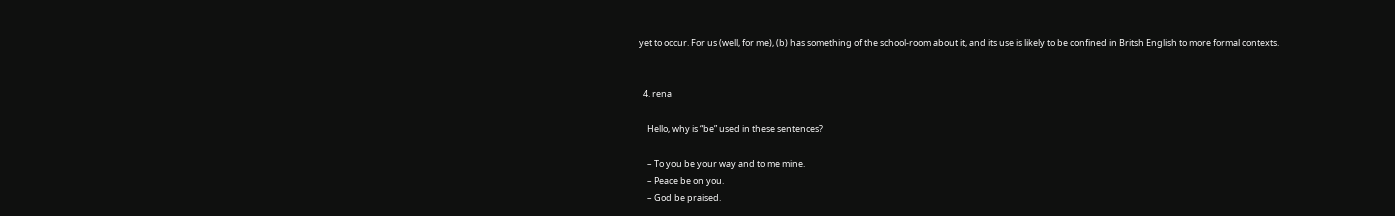yet to occur. For us (well, for me), (b) has something of the school-room about it, and its use is likely to be confined in Britsh English to more formal contexts.


  4. rena

    Hello, why is “be” used in these sentences?

    – To you be your way and to me mine.
    – Peace be on you.
    – God be praised.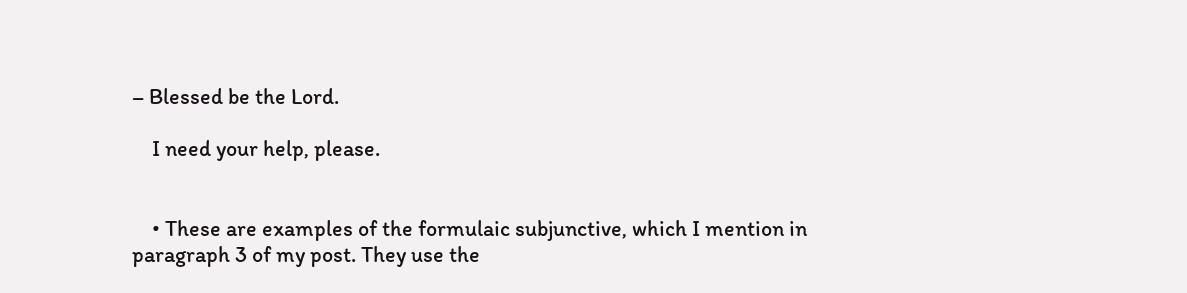– Blessed be the Lord.

    I need your help, please.


    • These are examples of the formulaic subjunctive, which I mention in paragraph 3 of my post. They use the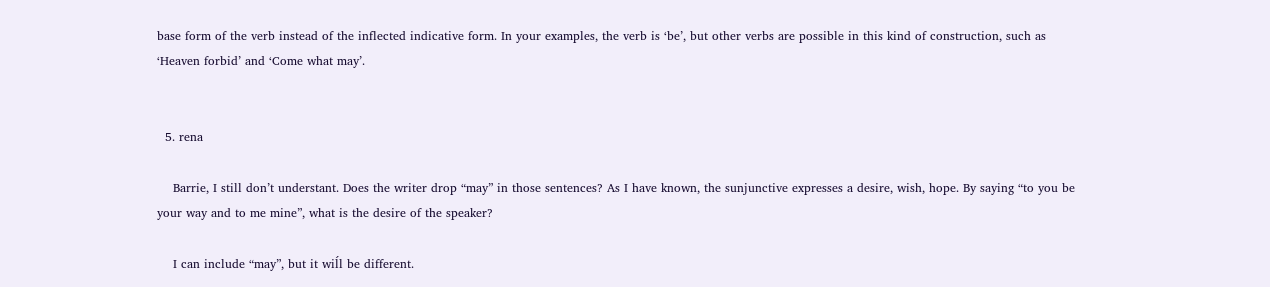base form of the verb instead of the inflected indicative form. In your examples, the verb is ‘be’, but other verbs are possible in this kind of construction, such as ‘Heaven forbid’ and ‘Come what may’.


  5. rena

    Barrie, I still don’t understant. Does the writer drop “may” in those sentences? As I have known, the sunjunctive expresses a desire, wish, hope. By saying “to you be your way and to me mine”, what is the desire of the speaker?

    I can include “may”, but it wiĺl be different.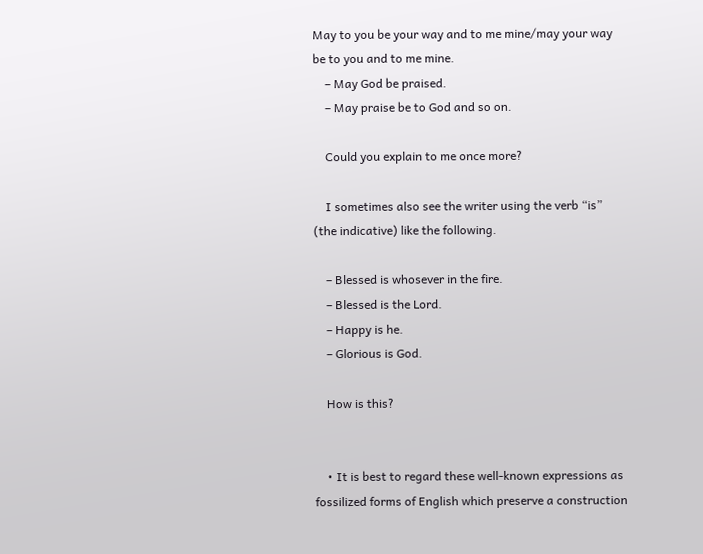May to you be your way and to me mine/may your way be to you and to me mine.
    – May God be praised.
    – May praise be to God and so on.

    Could you explain to me once more?

    I sometimes also see the writer using the verb “is” (the indicative) like the following.

    – Blessed is whosever in the fire.
    – Blessed is the Lord.
    – Happy is he.
    – Glorious is God.

    How is this?


    • It is best to regard these well-known expressions as fossilized forms of English which preserve a construction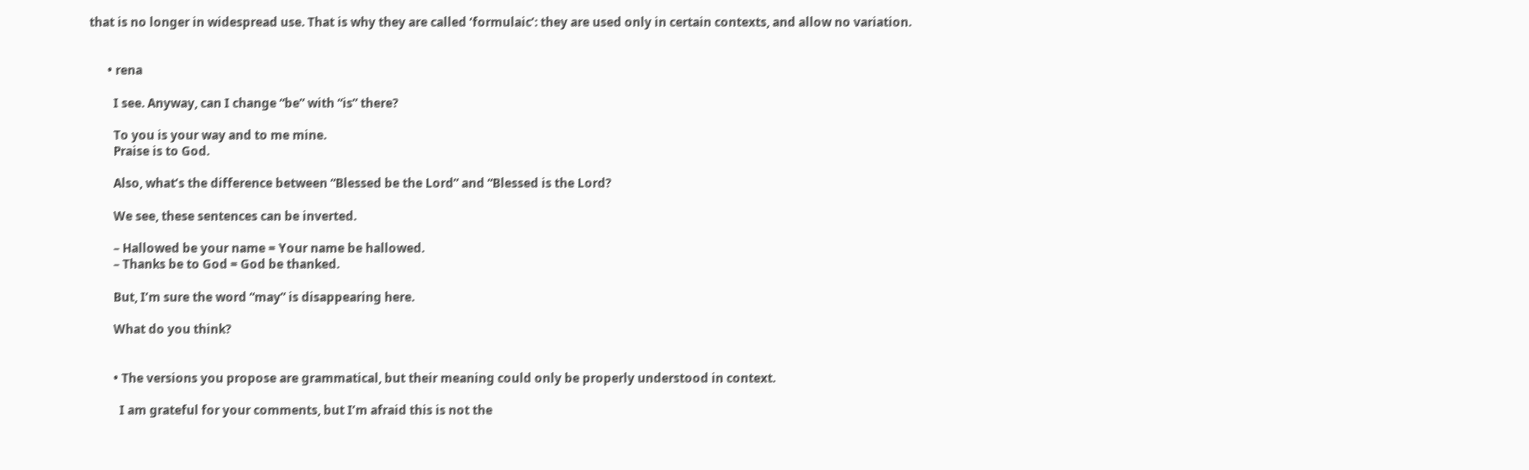that is no longer in widespread use. That is why they are called ‘formulaic’: they are used only in certain contexts, and allow no variation.


      • rena

        I see. Anyway, can I change “be” with “is” there?

        To you is your way and to me mine.
        Praise is to God.

        Also, what’s the difference between “Blessed be the Lord” and “Blessed is the Lord?

        We see, these sentences can be inverted.

        – Hallowed be your name = Your name be hallowed.
        – Thanks be to God = God be thanked.

        But, I’m sure the word “may” is disappearing here.

        What do you think?


        • The versions you propose are grammatical, but their meaning could only be properly understood in context.

          I am grateful for your comments, but I’m afraid this is not the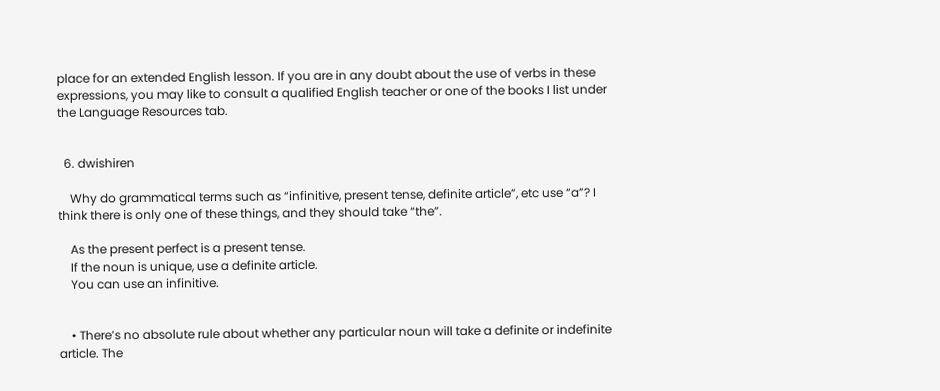place for an extended English lesson. If you are in any doubt about the use of verbs in these expressions, you may like to consult a qualified English teacher or one of the books I list under the Language Resources tab.


  6. dwishiren

    Why do grammatical terms such as “infinitive, present tense, definite article”, etc use “a”? I think there is only one of these things, and they should take “the”.

    As the present perfect is a present tense.
    If the noun is unique, use a definite article.
    You can use an infinitive.


    • There’s no absolute rule about whether any particular noun will take a definite or indefinite article. The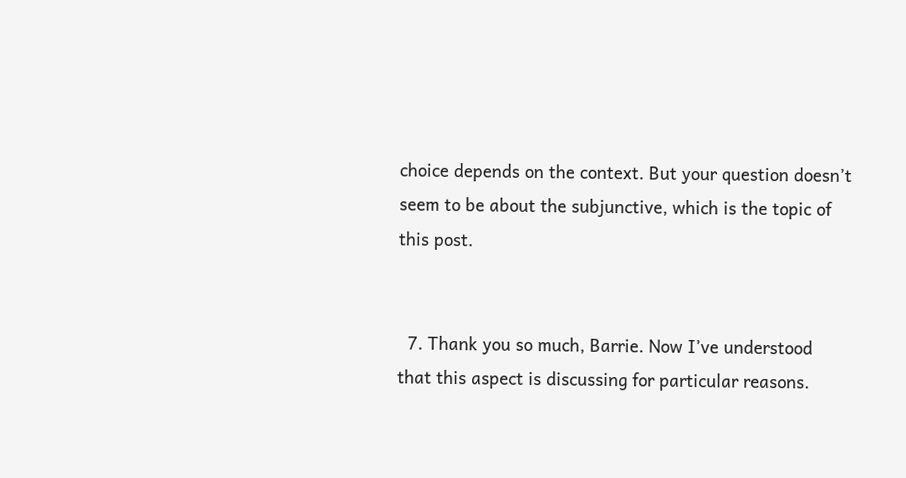choice depends on the context. But your question doesn’t seem to be about the subjunctive, which is the topic of this post.


  7. Thank you so much, Barrie. Now I’ve understood that this aspect is discussing for particular reasons.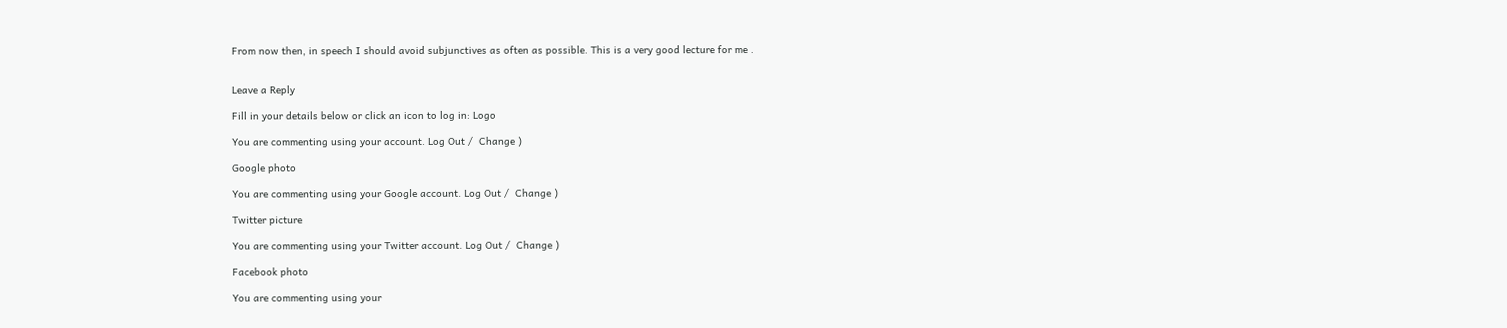From now then, in speech I should avoid subjunctives as often as possible. This is a very good lecture for me .


Leave a Reply

Fill in your details below or click an icon to log in: Logo

You are commenting using your account. Log Out /  Change )

Google photo

You are commenting using your Google account. Log Out /  Change )

Twitter picture

You are commenting using your Twitter account. Log Out /  Change )

Facebook photo

You are commenting using your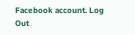Facebook account. Log Out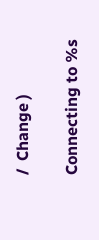/  Change )

Connecting to %s